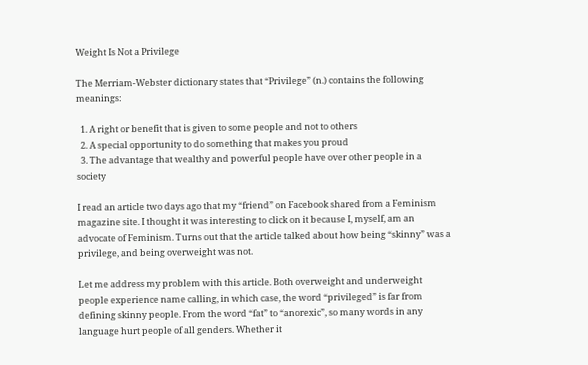Weight Is Not a Privilege

The Merriam-Webster dictionary states that “Privilege” (n.) contains the following meanings:

  1. A right or benefit that is given to some people and not to others
  2. A special opportunity to do something that makes you proud
  3. The advantage that wealthy and powerful people have over other people in a society

I read an article two days ago that my “friend” on Facebook shared from a Feminism magazine site. I thought it was interesting to click on it because I, myself, am an advocate of Feminism. Turns out that the article talked about how being “skinny” was a privilege, and being overweight was not.

Let me address my problem with this article. Both overweight and underweight people experience name calling, in which case, the word “privileged” is far from defining skinny people. From the word “fat” to “anorexic”, so many words in any language hurt people of all genders. Whether it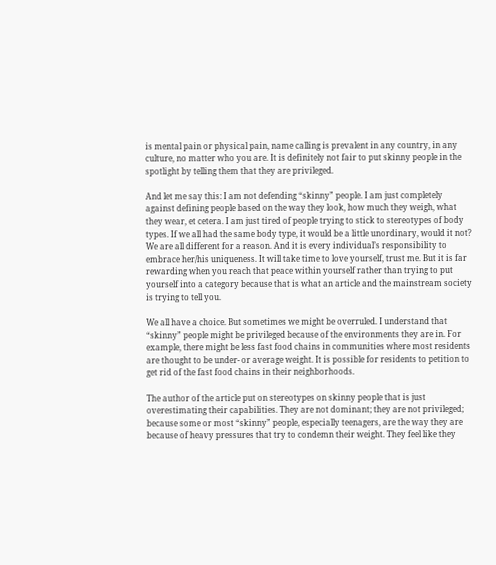is mental pain or physical pain, name calling is prevalent in any country, in any culture, no matter who you are. It is definitely not fair to put skinny people in the spotlight by telling them that they are privileged.

And let me say this: I am not defending “skinny” people. I am just completely against defining people based on the way they look, how much they weigh, what they wear, et cetera. I am just tired of people trying to stick to stereotypes of body types. If we all had the same body type, it would be a little unordinary, would it not? We are all different for a reason. And it is every individual’s responsibility to embrace her/his uniqueness. It will take time to love yourself, trust me. But it is far rewarding when you reach that peace within yourself rather than trying to put yourself into a category because that is what an article and the mainstream society is trying to tell you.

We all have a choice. But sometimes we might be overruled. I understand that “skinny” people might be privileged because of the environments they are in. For example, there might be less fast food chains in communities where most residents are thought to be under- or average weight. It is possible for residents to petition to get rid of the fast food chains in their neighborhoods.

The author of the article put on stereotypes on skinny people that is just overestimating their capabilities. They are not dominant; they are not privileged; because some or most “skinny” people, especially teenagers, are the way they are because of heavy pressures that try to condemn their weight. They feel like they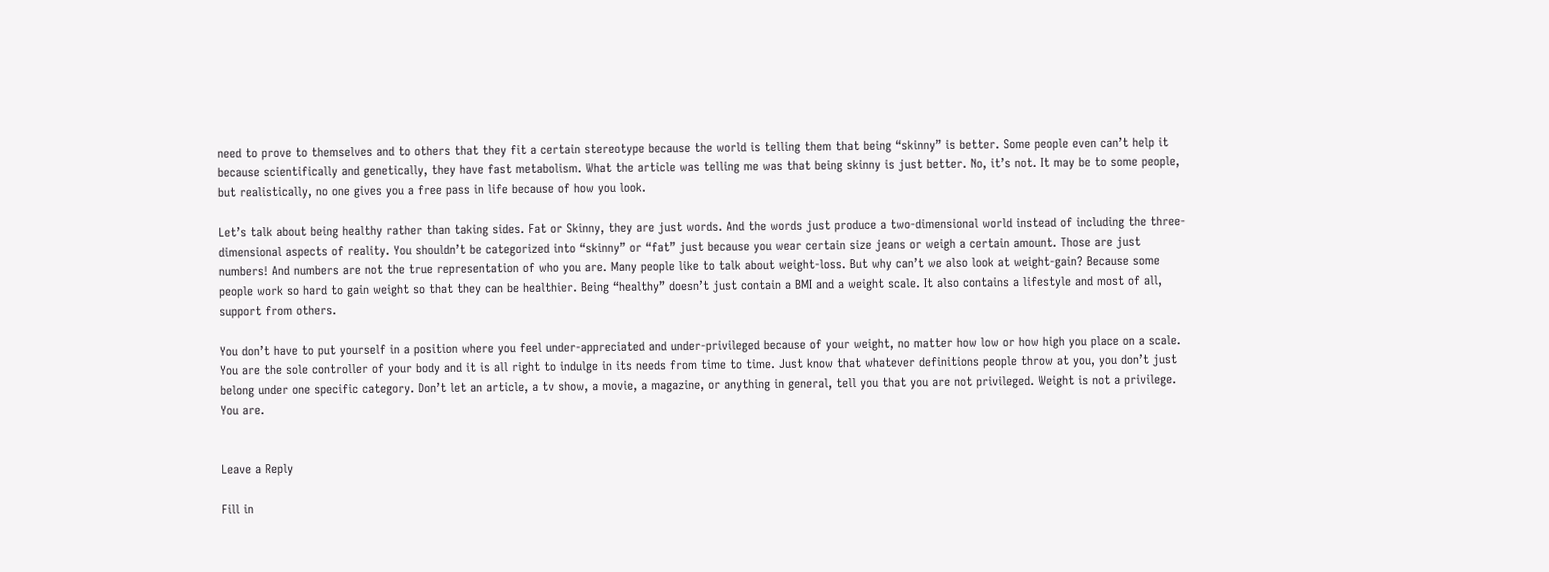need to prove to themselves and to others that they fit a certain stereotype because the world is telling them that being “skinny” is better. Some people even can’t help it because scientifically and genetically, they have fast metabolism. What the article was telling me was that being skinny is just better. No, it’s not. It may be to some people, but realistically, no one gives you a free pass in life because of how you look.

Let’s talk about being healthy rather than taking sides. Fat or Skinny, they are just words. And the words just produce a two-dimensional world instead of including the three-dimensional aspects of reality. You shouldn’t be categorized into “skinny” or “fat” just because you wear certain size jeans or weigh a certain amount. Those are just numbers! And numbers are not the true representation of who you are. Many people like to talk about weight-loss. But why can’t we also look at weight-gain? Because some people work so hard to gain weight so that they can be healthier. Being “healthy” doesn’t just contain a BMI and a weight scale. It also contains a lifestyle and most of all, support from others.

You don’t have to put yourself in a position where you feel under-appreciated and under-privileged because of your weight, no matter how low or how high you place on a scale. You are the sole controller of your body and it is all right to indulge in its needs from time to time. Just know that whatever definitions people throw at you, you don’t just belong under one specific category. Don’t let an article, a tv show, a movie, a magazine, or anything in general, tell you that you are not privileged. Weight is not a privilege. You are.


Leave a Reply

Fill in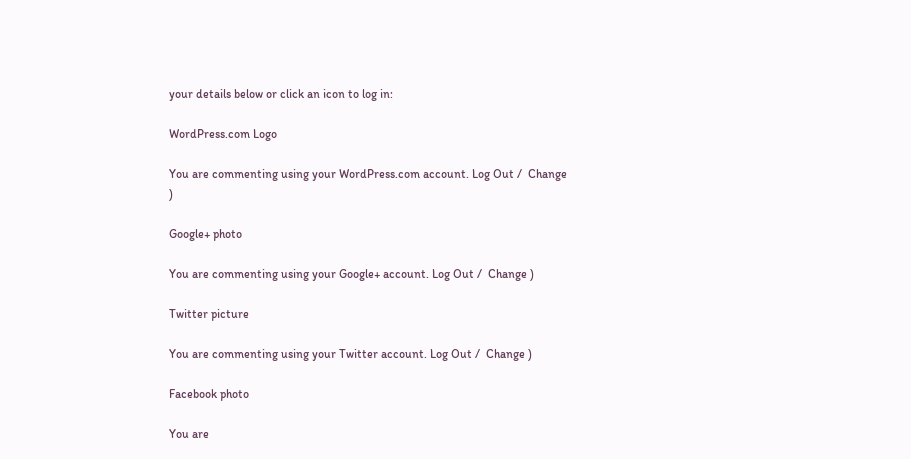your details below or click an icon to log in:

WordPress.com Logo

You are commenting using your WordPress.com account. Log Out /  Change )

Google+ photo

You are commenting using your Google+ account. Log Out /  Change )

Twitter picture

You are commenting using your Twitter account. Log Out /  Change )

Facebook photo

You are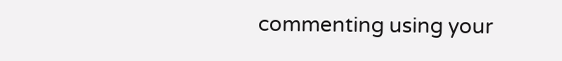commenting using your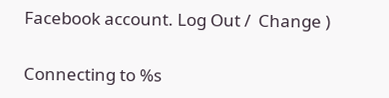Facebook account. Log Out /  Change )


Connecting to %s